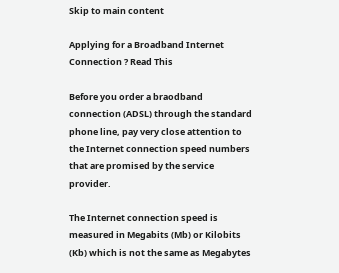Skip to main content

Applying for a Broadband Internet Connection ? Read This

Before you order a braodband connection (ADSL) through the standard phone line, pay very close attention to the Internet connection speed numbers that are promised by the service provider.

The Internet connection speed is measured in Megabits (Mb) or Kilobits (Kb) which is not the same as Megabytes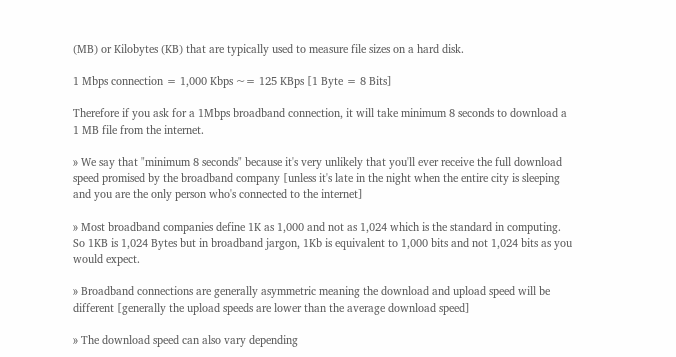(MB) or Kilobytes (KB) that are typically used to measure file sizes on a hard disk.

1 Mbps connection = 1,000 Kbps ~= 125 KBps [1 Byte = 8 Bits]

Therefore if you ask for a 1Mbps broadband connection, it will take minimum 8 seconds to download a 1 MB file from the internet.

» We say that "minimum 8 seconds" because it's very unlikely that you'll ever receive the full download speed promised by the broadband company [unless it's late in the night when the entire city is sleeping and you are the only person who's connected to the internet]

» Most broadband companies define 1K as 1,000 and not as 1,024 which is the standard in computing. So 1KB is 1,024 Bytes but in broadband jargon, 1Kb is equivalent to 1,000 bits and not 1,024 bits as you would expect.

» Broadband connections are generally asymmetric meaning the download and upload speed will be different [generally the upload speeds are lower than the average download speed]

» The download speed can also vary depending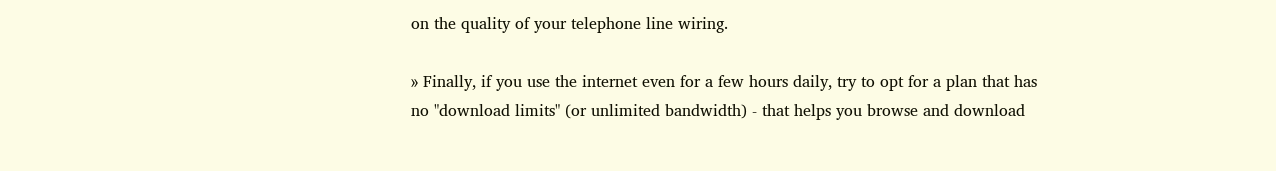on the quality of your telephone line wiring.

» Finally, if you use the internet even for a few hours daily, try to opt for a plan that has no "download limits" (or unlimited bandwidth) - that helps you browse and download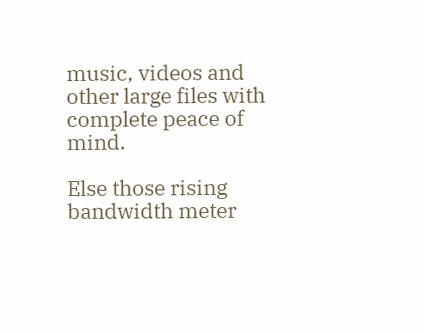music, videos and other large files with complete peace of mind.

Else those rising bandwidth meter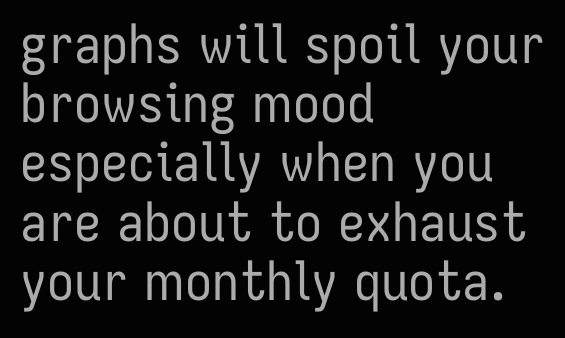graphs will spoil your browsing mood especially when you are about to exhaust your monthly quota.